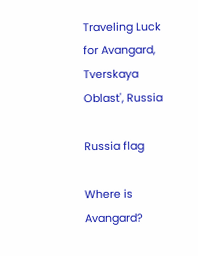Traveling Luck for Avangard, Tverskaya Oblast', Russia

Russia flag

Where is Avangard?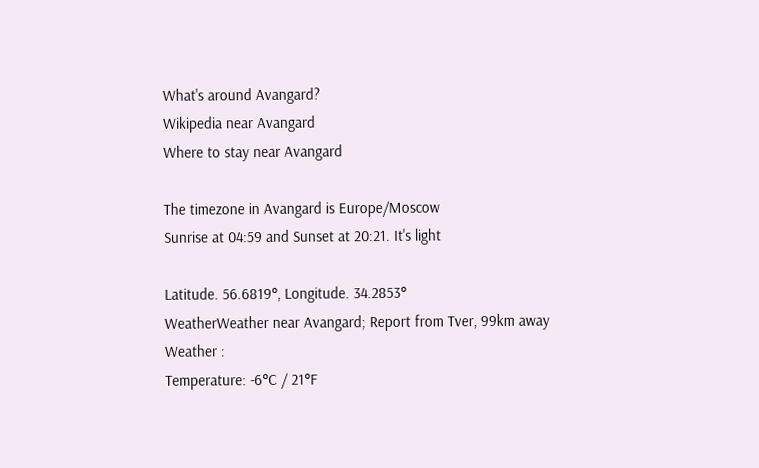What's around Avangard?
Wikipedia near Avangard
Where to stay near Avangard

The timezone in Avangard is Europe/Moscow
Sunrise at 04:59 and Sunset at 20:21. It's light

Latitude. 56.6819°, Longitude. 34.2853°
WeatherWeather near Avangard; Report from Tver, 99km away
Weather :
Temperature: -6°C / 21°F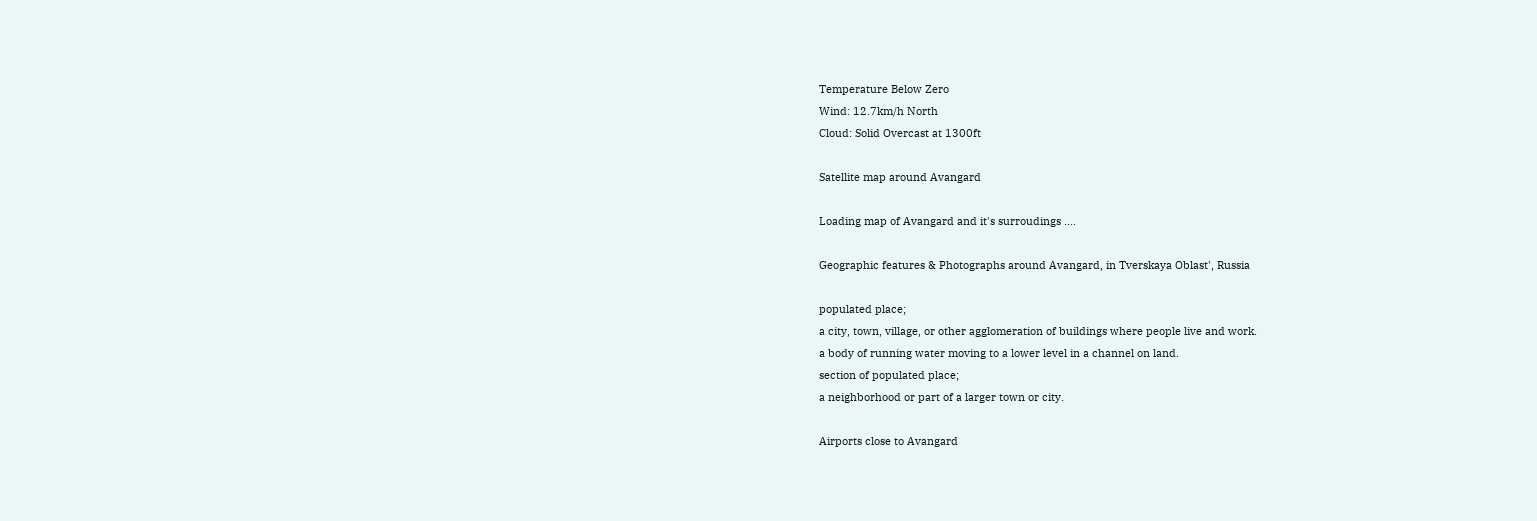Temperature Below Zero
Wind: 12.7km/h North
Cloud: Solid Overcast at 1300ft

Satellite map around Avangard

Loading map of Avangard and it's surroudings ....

Geographic features & Photographs around Avangard, in Tverskaya Oblast', Russia

populated place;
a city, town, village, or other agglomeration of buildings where people live and work.
a body of running water moving to a lower level in a channel on land.
section of populated place;
a neighborhood or part of a larger town or city.

Airports close to Avangard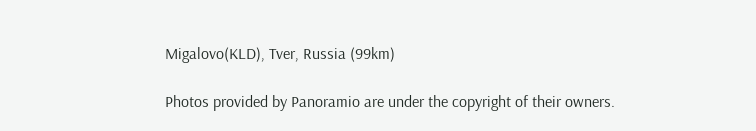Migalovo(KLD), Tver, Russia (99km)

Photos provided by Panoramio are under the copyright of their owners.